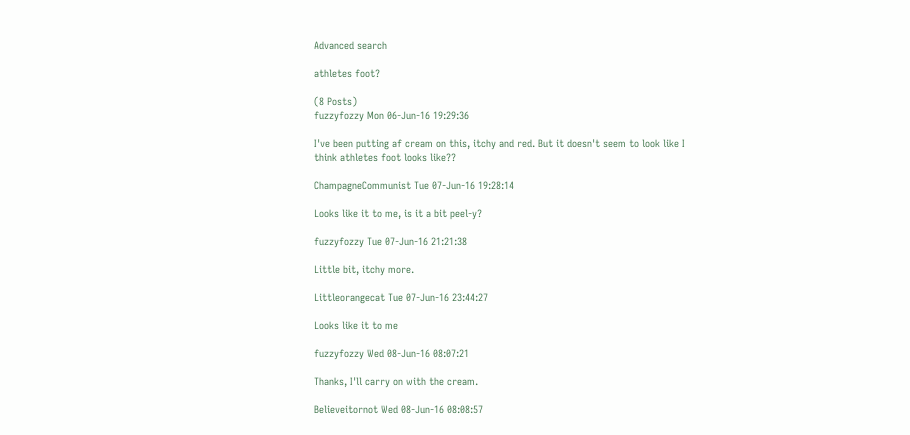Advanced search

athletes foot?

(8 Posts)
fuzzyfozzy Mon 06-Jun-16 19:29:36

I've been putting af cream on this, itchy and red. But it doesn't seem to look like I think athletes foot looks like??

ChampagneCommunist Tue 07-Jun-16 19:28:14

Looks like it to me, is it a bit peel-y?

fuzzyfozzy Tue 07-Jun-16 21:21:38

Little bit, itchy more.

Littleorangecat Tue 07-Jun-16 23:44:27

Looks like it to me

fuzzyfozzy Wed 08-Jun-16 08:07:21

Thanks, I'll carry on with the cream.

Believeitornot Wed 08-Jun-16 08:08:57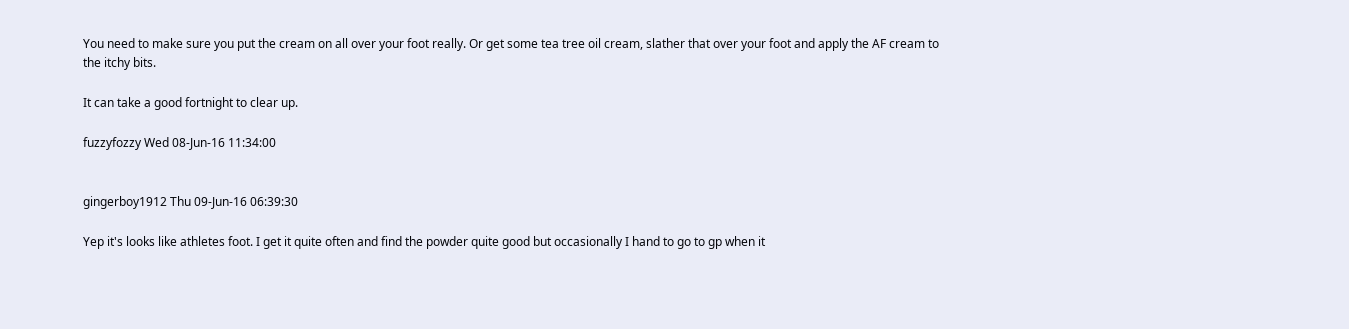You need to make sure you put the cream on all over your foot really. Or get some tea tree oil cream, slather that over your foot and apply the AF cream to the itchy bits.

It can take a good fortnight to clear up.

fuzzyfozzy Wed 08-Jun-16 11:34:00


gingerboy1912 Thu 09-Jun-16 06:39:30

Yep it's looks like athletes foot. I get it quite often and find the powder quite good but occasionally I hand to go to gp when it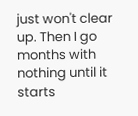just won't clear up. Then I go months with nothing until it starts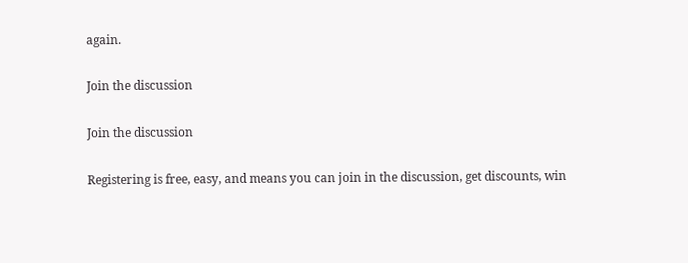again.

Join the discussion

Join the discussion

Registering is free, easy, and means you can join in the discussion, get discounts, win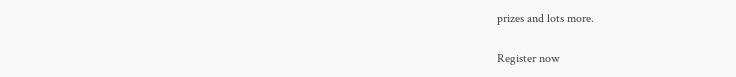prizes and lots more.

Register now